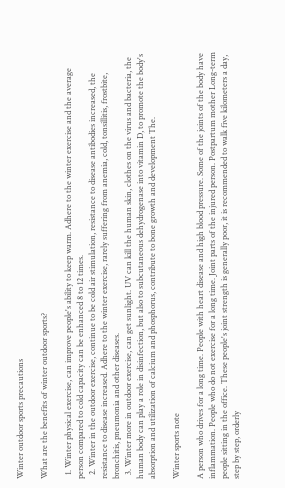Winter outdoor sports precautions

What are the benefits of winter outdoor sports?

  1. Winter physical exercise, can improve people's ability to keep warm. Adhere to the winter exercise and the average person compared to cold capacity can be enhanced 8 to 12 times.
  2. Winter in the outdoor exercise, continue to be cold air stimulation, resistance to disease antibodies increased, the resistance to disease increased. Adhere to the winter exercise, rarely suffering from anemia, cold, tonsillitis, frostbite, bronchitis, pneumonia and other diseases.
  3. Winter more in outdoor exercise, can get sunlight. UV can kill the human skin, clothes on the virus and bacteria, the human body can play a role in disinfection, but also to subcutaneous dehydrogenase into vitamin D, to promote the body's absorption and utilization of calcium and phosphorus, contribute to bone growth and development The.

Winter sports note

A person who drives for a long time. People with heart disease and high blood pressure. Some of the joints of the body have inflammation. People who do not exercise for a long time. Joint parts of the injured person. Postpartum mother Long-term people sitting in the office. These people's joint strength is generally poor, it is recommended to walk five kilometers a day, step by step, orderly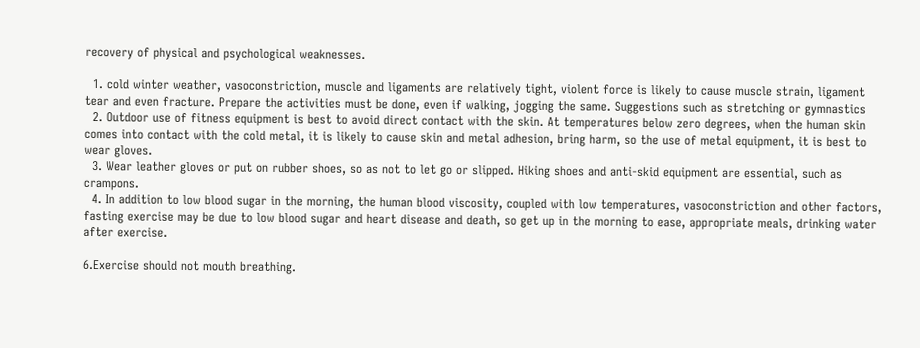recovery of physical and psychological weaknesses.

  1. cold winter weather, vasoconstriction, muscle and ligaments are relatively tight, violent force is likely to cause muscle strain, ligament tear and even fracture. Prepare the activities must be done, even if walking, jogging the same. Suggestions such as stretching or gymnastics
  2. Outdoor use of fitness equipment is best to avoid direct contact with the skin. At temperatures below zero degrees, when the human skin comes into contact with the cold metal, it is likely to cause skin and metal adhesion, bring harm, so the use of metal equipment, it is best to wear gloves.
  3. Wear leather gloves or put on rubber shoes, so as not to let go or slipped. Hiking shoes and anti-skid equipment are essential, such as crampons.
  4. In addition to low blood sugar in the morning, the human blood viscosity, coupled with low temperatures, vasoconstriction and other factors, fasting exercise may be due to low blood sugar and heart disease and death, so get up in the morning to ease, appropriate meals, drinking water after exercise.

6.Exercise should not mouth breathing.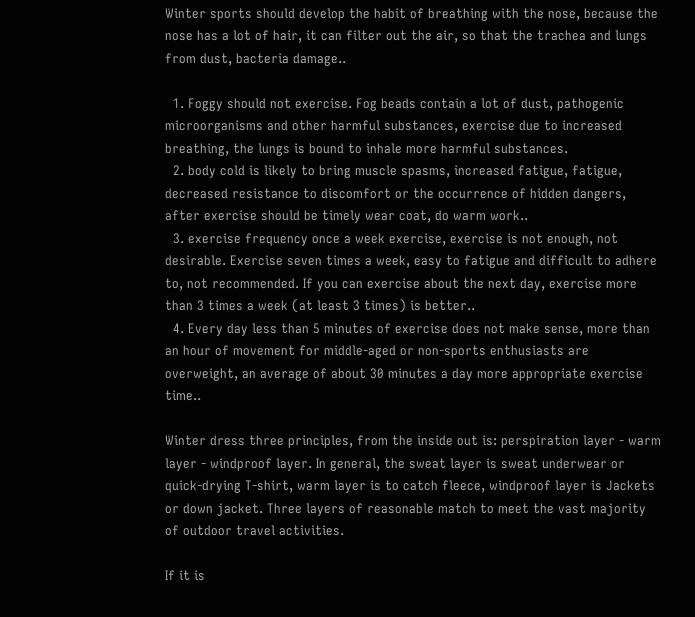Winter sports should develop the habit of breathing with the nose, because the nose has a lot of hair, it can filter out the air, so that the trachea and lungs from dust, bacteria damage..

  1. Foggy should not exercise. Fog beads contain a lot of dust, pathogenic microorganisms and other harmful substances, exercise due to increased breathing, the lungs is bound to inhale more harmful substances.
  2. body cold is likely to bring muscle spasms, increased fatigue, fatigue, decreased resistance to discomfort or the occurrence of hidden dangers, after exercise should be timely wear coat, do warm work..
  3. exercise frequency once a week exercise, exercise is not enough, not desirable. Exercise seven times a week, easy to fatigue and difficult to adhere to, not recommended. If you can exercise about the next day, exercise more than 3 times a week (at least 3 times) is better..
  4. Every day less than 5 minutes of exercise does not make sense, more than an hour of movement for middle-aged or non-sports enthusiasts are overweight, an average of about 30 minutes a day more appropriate exercise time..

Winter dress three principles, from the inside out is: perspiration layer - warm layer - windproof layer. In general, the sweat layer is sweat underwear or quick-drying T-shirt, warm layer is to catch fleece, windproof layer is Jackets or down jacket. Three layers of reasonable match to meet the vast majority of outdoor travel activities.

If it is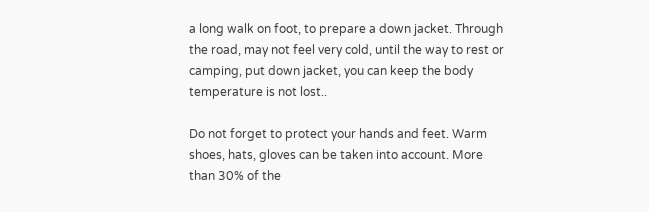a long walk on foot, to prepare a down jacket. Through the road, may not feel very cold, until the way to rest or camping, put down jacket, you can keep the body temperature is not lost..

Do not forget to protect your hands and feet. Warm shoes, hats, gloves can be taken into account. More than 30% of the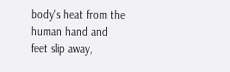body's heat from the human hand and feet slip away,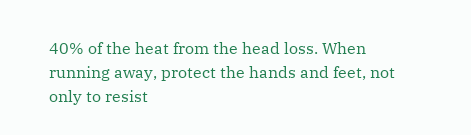40% of the heat from the head loss. When running away, protect the hands and feet, not only to resist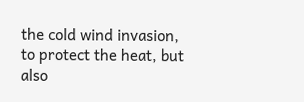the cold wind invasion, to protect the heat, but also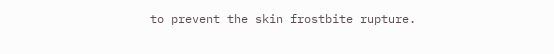to prevent the skin frostbite rupture.